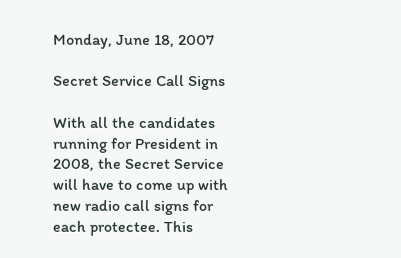Monday, June 18, 2007

Secret Service Call Signs

With all the candidates running for President in 2008, the Secret Service will have to come up with new radio call signs for each protectee. This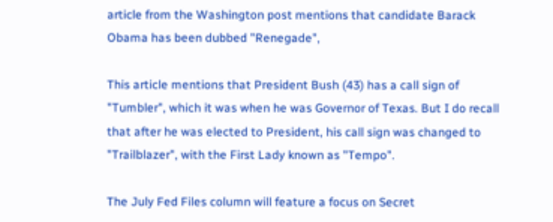article from the Washington post mentions that candidate Barack Obama has been dubbed "Renegade",

This article mentions that President Bush (43) has a call sign of "Tumbler", which it was when he was Governor of Texas. But I do recall that after he was elected to President, his call sign was changed to "Trailblazer", with the First Lady known as "Tempo".

The July Fed Files column will feature a focus on Secret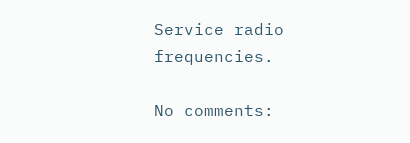Service radio frequencies.

No comments: